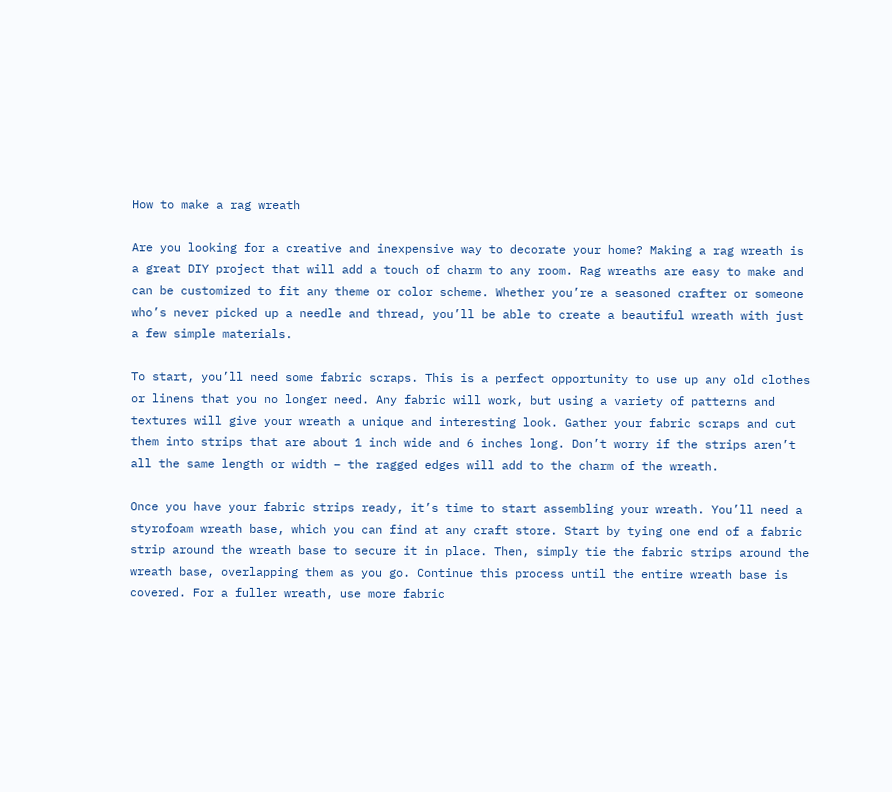How to make a rag wreath

Are you looking for a creative and inexpensive way to decorate your home? Making a rag wreath is a great DIY project that will add a touch of charm to any room. Rag wreaths are easy to make and can be customized to fit any theme or color scheme. Whether you’re a seasoned crafter or someone who’s never picked up a needle and thread, you’ll be able to create a beautiful wreath with just a few simple materials.

To start, you’ll need some fabric scraps. This is a perfect opportunity to use up any old clothes or linens that you no longer need. Any fabric will work, but using a variety of patterns and textures will give your wreath a unique and interesting look. Gather your fabric scraps and cut them into strips that are about 1 inch wide and 6 inches long. Don’t worry if the strips aren’t all the same length or width – the ragged edges will add to the charm of the wreath.

Once you have your fabric strips ready, it’s time to start assembling your wreath. You’ll need a styrofoam wreath base, which you can find at any craft store. Start by tying one end of a fabric strip around the wreath base to secure it in place. Then, simply tie the fabric strips around the wreath base, overlapping them as you go. Continue this process until the entire wreath base is covered. For a fuller wreath, use more fabric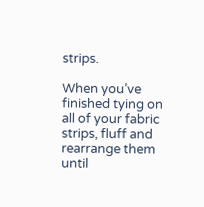strips.

When you’ve finished tying on all of your fabric strips, fluff and rearrange them until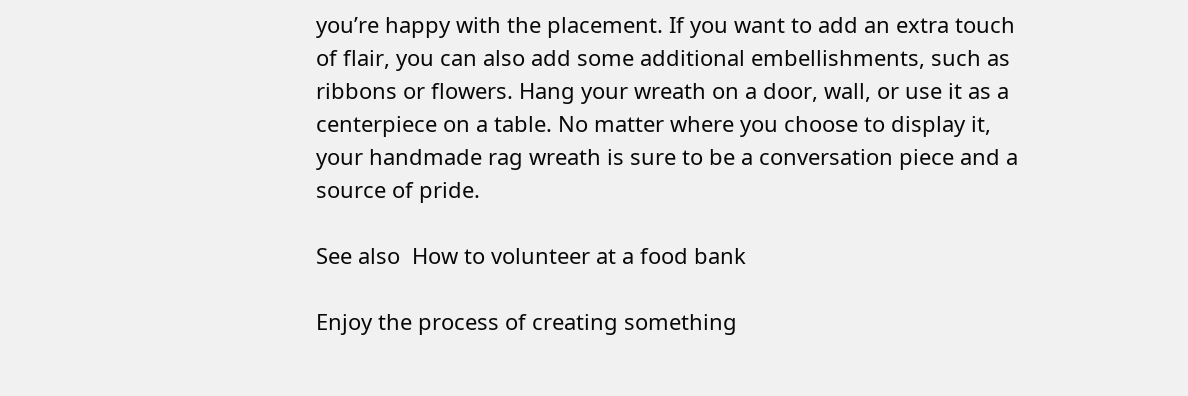you’re happy with the placement. If you want to add an extra touch of flair, you can also add some additional embellishments, such as ribbons or flowers. Hang your wreath on a door, wall, or use it as a centerpiece on a table. No matter where you choose to display it, your handmade rag wreath is sure to be a conversation piece and a source of pride.

See also  How to volunteer at a food bank

Enjoy the process of creating something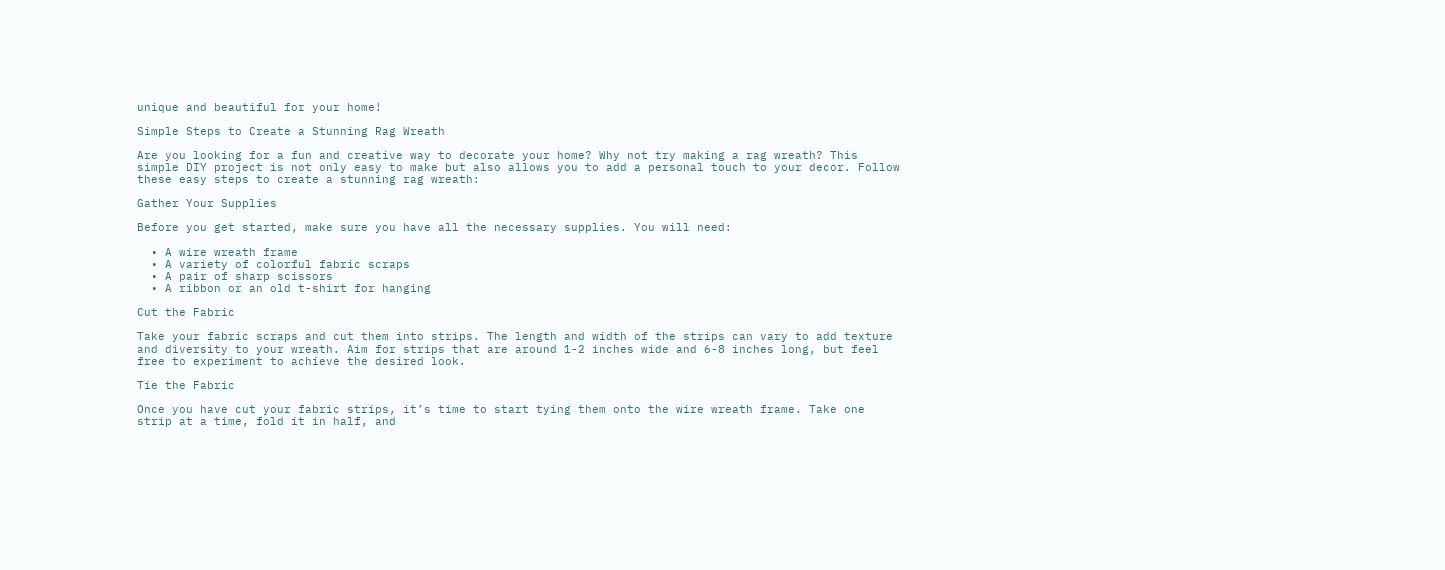unique and beautiful for your home!

Simple Steps to Create a Stunning Rag Wreath

Are you looking for a fun and creative way to decorate your home? Why not try making a rag wreath? This simple DIY project is not only easy to make but also allows you to add a personal touch to your decor. Follow these easy steps to create a stunning rag wreath:

Gather Your Supplies

Before you get started, make sure you have all the necessary supplies. You will need:

  • A wire wreath frame
  • A variety of colorful fabric scraps
  • A pair of sharp scissors
  • A ribbon or an old t-shirt for hanging

Cut the Fabric

Take your fabric scraps and cut them into strips. The length and width of the strips can vary to add texture and diversity to your wreath. Aim for strips that are around 1-2 inches wide and 6-8 inches long, but feel free to experiment to achieve the desired look.

Tie the Fabric

Once you have cut your fabric strips, it’s time to start tying them onto the wire wreath frame. Take one strip at a time, fold it in half, and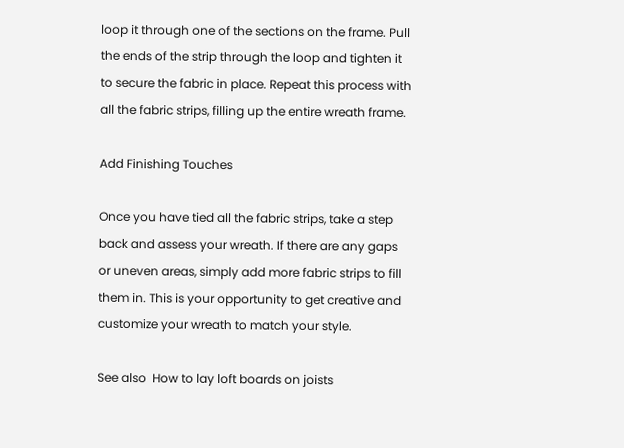loop it through one of the sections on the frame. Pull the ends of the strip through the loop and tighten it to secure the fabric in place. Repeat this process with all the fabric strips, filling up the entire wreath frame.

Add Finishing Touches

Once you have tied all the fabric strips, take a step back and assess your wreath. If there are any gaps or uneven areas, simply add more fabric strips to fill them in. This is your opportunity to get creative and customize your wreath to match your style.

See also  How to lay loft boards on joists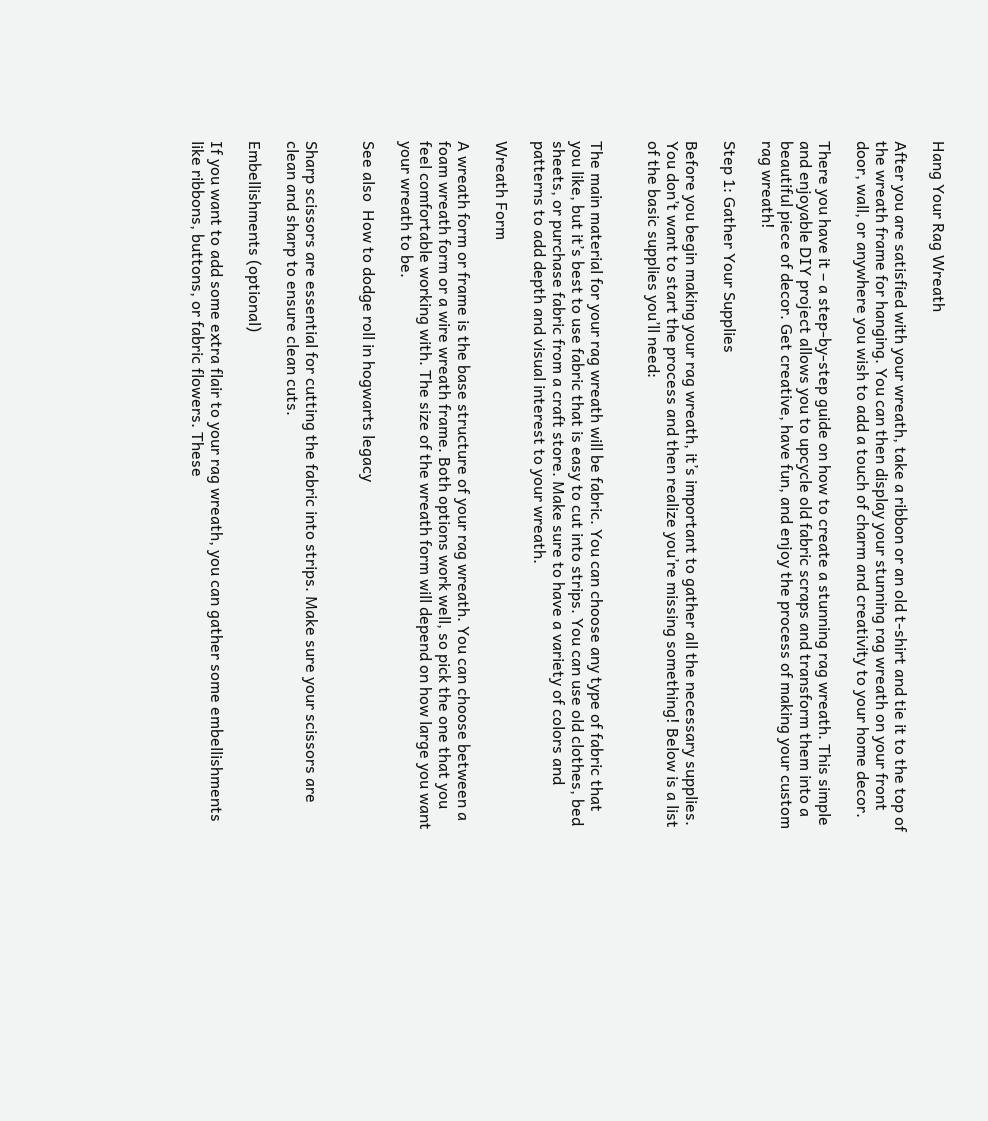Hang Your Rag Wreath

After you are satisfied with your wreath, take a ribbon or an old t-shirt and tie it to the top of the wreath frame for hanging. You can then display your stunning rag wreath on your front door, wall, or anywhere you wish to add a touch of charm and creativity to your home decor.

There you have it – a step-by-step guide on how to create a stunning rag wreath. This simple and enjoyable DIY project allows you to upcycle old fabric scraps and transform them into a beautiful piece of decor. Get creative, have fun, and enjoy the process of making your custom rag wreath!

Step 1: Gather Your Supplies

Before you begin making your rag wreath, it’s important to gather all the necessary supplies. You don’t want to start the process and then realize you’re missing something! Below is a list of the basic supplies you’ll need:


The main material for your rag wreath will be fabric. You can choose any type of fabric that you like, but it’s best to use fabric that is easy to cut into strips. You can use old clothes, bed sheets, or purchase fabric from a craft store. Make sure to have a variety of colors and patterns to add depth and visual interest to your wreath.

Wreath Form

A wreath form or frame is the base structure of your rag wreath. You can choose between a foam wreath form or a wire wreath frame. Both options work well, so pick the one that you feel comfortable working with. The size of the wreath form will depend on how large you want your wreath to be.

See also  How to dodge roll in hogwarts legacy


Sharp scissors are essential for cutting the fabric into strips. Make sure your scissors are clean and sharp to ensure clean cuts.

Embellishments (optional)

If you want to add some extra flair to your rag wreath, you can gather some embellishments like ribbons, buttons, or fabric flowers. These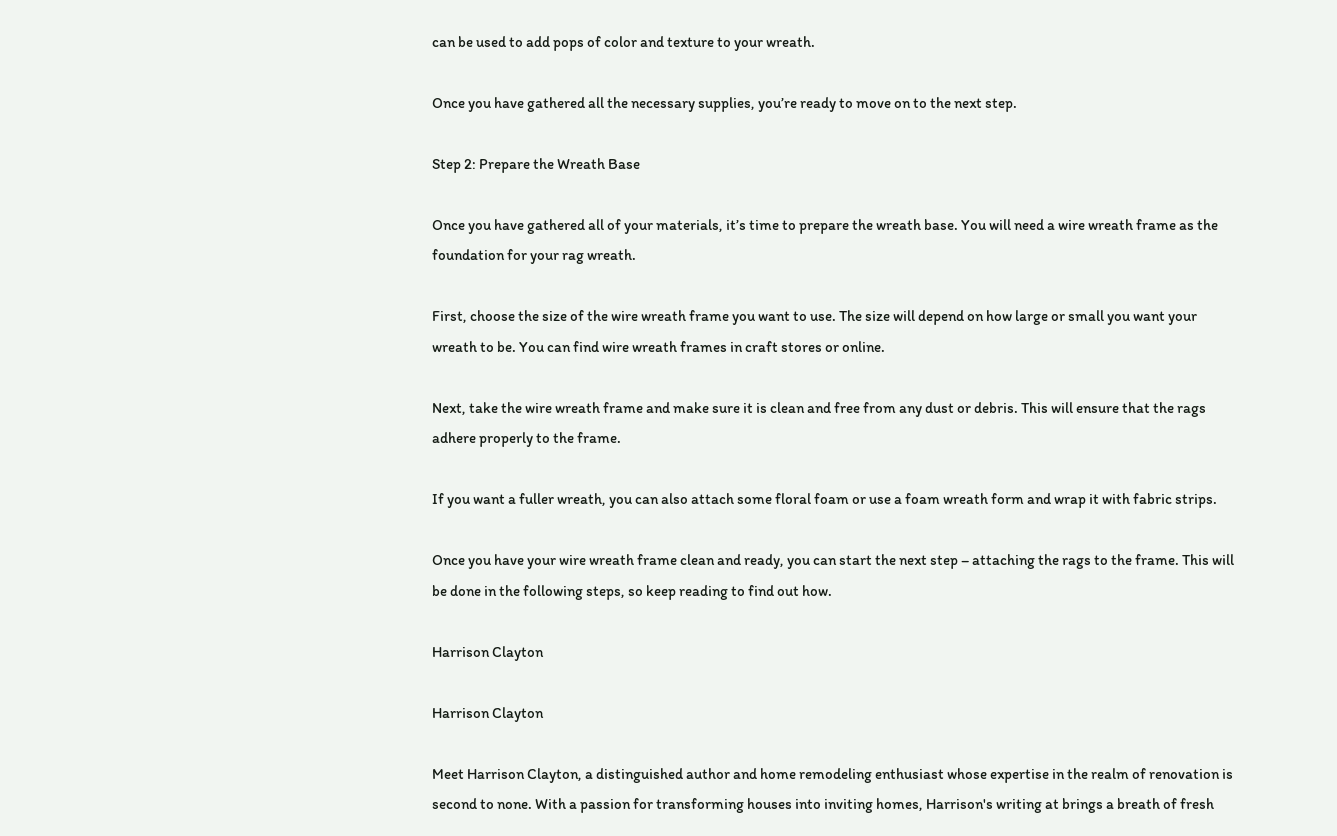can be used to add pops of color and texture to your wreath.

Once you have gathered all the necessary supplies, you’re ready to move on to the next step.

Step 2: Prepare the Wreath Base

Once you have gathered all of your materials, it’s time to prepare the wreath base. You will need a wire wreath frame as the foundation for your rag wreath.

First, choose the size of the wire wreath frame you want to use. The size will depend on how large or small you want your wreath to be. You can find wire wreath frames in craft stores or online.

Next, take the wire wreath frame and make sure it is clean and free from any dust or debris. This will ensure that the rags adhere properly to the frame.

If you want a fuller wreath, you can also attach some floral foam or use a foam wreath form and wrap it with fabric strips.

Once you have your wire wreath frame clean and ready, you can start the next step – attaching the rags to the frame. This will be done in the following steps, so keep reading to find out how.

Harrison Clayton

Harrison Clayton

Meet Harrison Clayton, a distinguished author and home remodeling enthusiast whose expertise in the realm of renovation is second to none. With a passion for transforming houses into inviting homes, Harrison's writing at brings a breath of fresh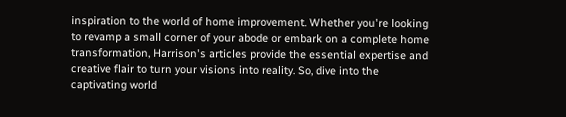inspiration to the world of home improvement. Whether you're looking to revamp a small corner of your abode or embark on a complete home transformation, Harrison's articles provide the essential expertise and creative flair to turn your visions into reality. So, dive into the captivating world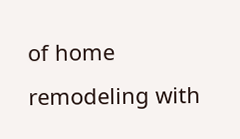of home remodeling with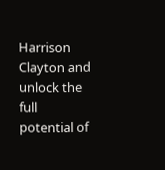Harrison Clayton and unlock the full potential of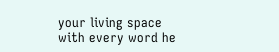your living space with every word he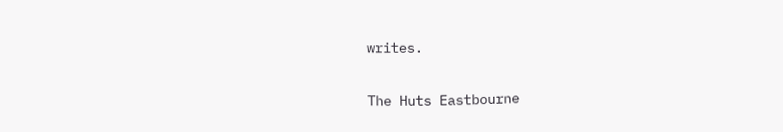writes.

The Huts Eastbourne